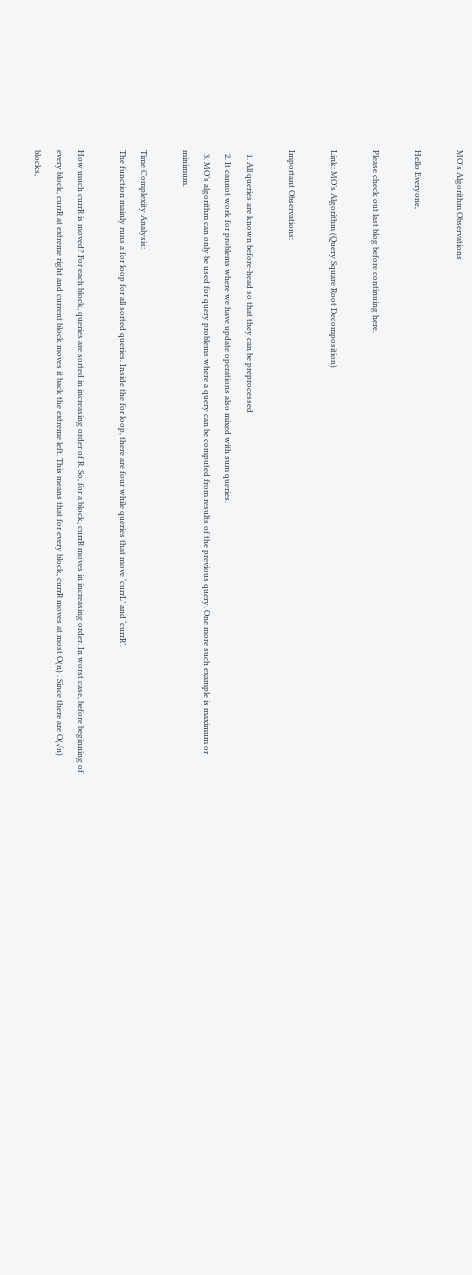MO's Algorithm Observations

Hello Everyone,

Please check out last blog before continuing here.

Link: MO’s Algorithm (Query Square Root Decomposition)

Important Observations:

  1. All queries are known before-head so that they can be preprocessed
  2. It cannot work for problems where we have update operations also mixed with sum queries.
  3. MO’s algorithm can only be used for query problems where a query can be computed from results of the previous query. One more such example is maximum or minimum.

Time Complexity Analysis:
The function mainly runs a for loop for all sorted queries. Inside the for loop, there are four while queries that move ‘currL’ and ‘currR’.

How much currR is moved? For each block, queries are sorted in increasing order of R. So, for a block, currR moves in increasing order. In worst case, before beginning of every block, currR at extreme right and current block moves it back the extreme left. This means that for every block, currR moves at most O(n) . Since there are O(√n) blocks,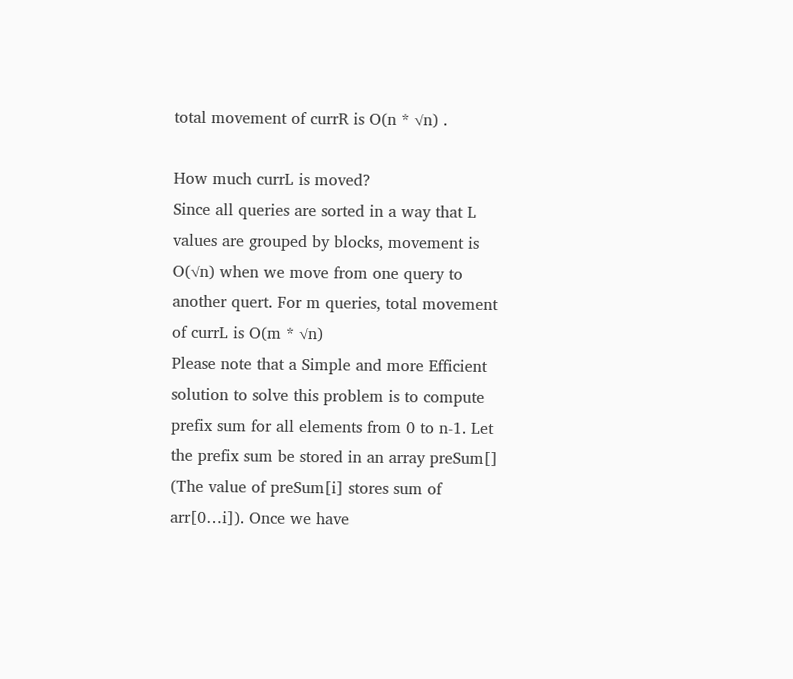total movement of currR is O(n * √n) .

How much currL is moved?
Since all queries are sorted in a way that L values are grouped by blocks, movement is O(√n) when we move from one query to another quert. For m queries, total movement of currL is O(m * √n)
Please note that a Simple and more Efficient solution to solve this problem is to compute prefix sum for all elements from 0 to n-1. Let the prefix sum be stored in an array preSum[] (The value of preSum[i] stores sum of arr[0…i]). Once we have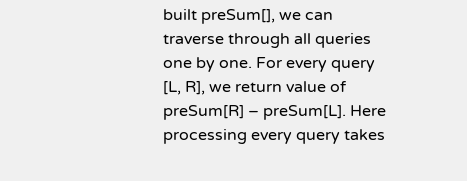built preSum[], we can traverse through all queries one by one. For every query [L, R], we return value of preSum[R] – preSum[L]. Here processing every query takes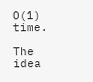O(1) time.

The idea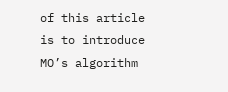of this article is to introduce MO’s algorithm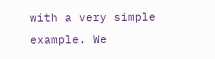with a very simple example. We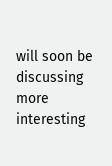will soon be discussing more interesting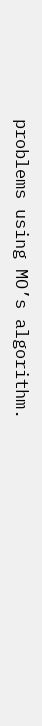problems using MO’s algorithm.